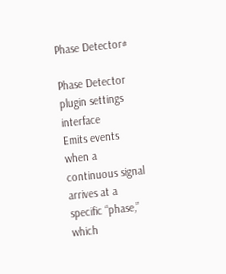Phase Detector#

Phase Detector plugin settings interface
Emits events when a continuous signal arrives at a specific “phase,” which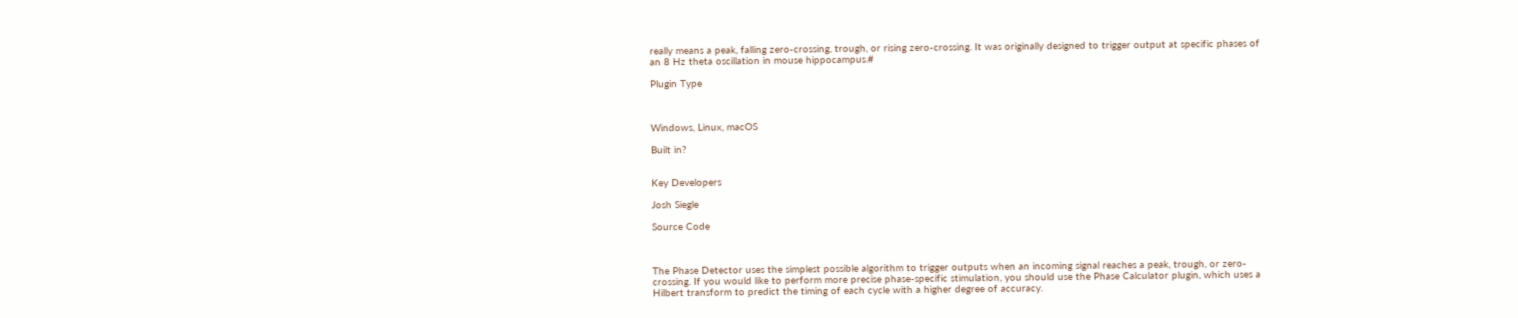really means a peak, falling zero-crossing, trough, or rising zero-crossing. It was originally designed to trigger output at specific phases of an 8 Hz theta oscillation in mouse hippocampus.#

Plugin Type



Windows, Linux, macOS

Built in?


Key Developers

Josh Siegle

Source Code



The Phase Detector uses the simplest possible algorithm to trigger outputs when an incoming signal reaches a peak, trough, or zero-crossing. If you would like to perform more precise phase-specific stimulation, you should use the Phase Calculator plugin, which uses a Hilbert transform to predict the timing of each cycle with a higher degree of accuracy.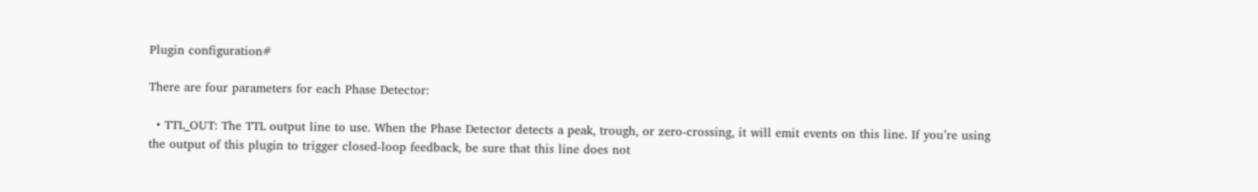Plugin configuration#

There are four parameters for each Phase Detector:

  • TTL_OUT: The TTL output line to use. When the Phase Detector detects a peak, trough, or zero-crossing, it will emit events on this line. If you’re using the output of this plugin to trigger closed-loop feedback, be sure that this line does not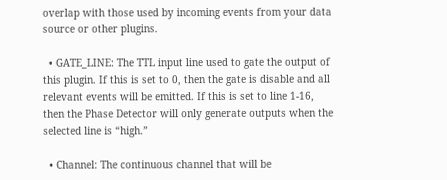overlap with those used by incoming events from your data source or other plugins.

  • GATE_LINE: The TTL input line used to gate the output of this plugin. If this is set to 0, then the gate is disable and all relevant events will be emitted. If this is set to line 1-16, then the Phase Detector will only generate outputs when the selected line is “high.”

  • Channel: The continuous channel that will be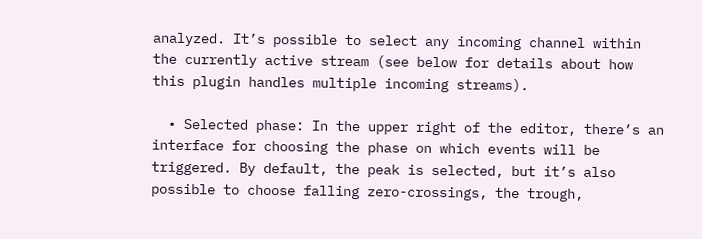analyzed. It’s possible to select any incoming channel within the currently active stream (see below for details about how this plugin handles multiple incoming streams).

  • Selected phase: In the upper right of the editor, there’s an interface for choosing the phase on which events will be triggered. By default, the peak is selected, but it’s also possible to choose falling zero-crossings, the trough,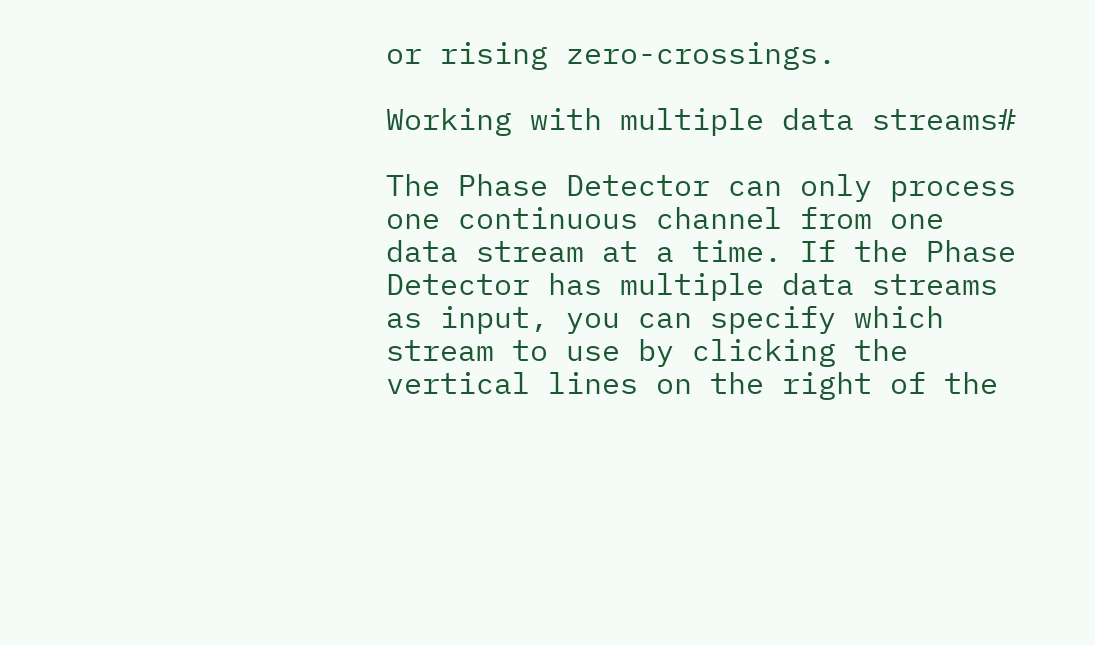or rising zero-crossings.

Working with multiple data streams#

The Phase Detector can only process one continuous channel from one data stream at a time. If the Phase Detector has multiple data streams as input, you can specify which stream to use by clicking the vertical lines on the right of the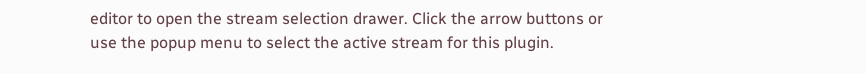editor to open the stream selection drawer. Click the arrow buttons or use the popup menu to select the active stream for this plugin.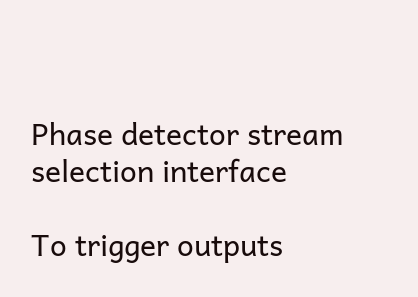Phase detector stream selection interface

To trigger outputs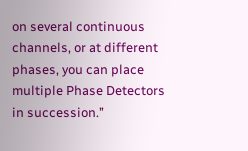on several continuous channels, or at different phases, you can place multiple Phase Detectors in succession.’’